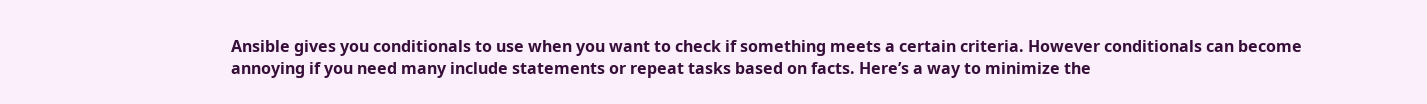Ansible gives you conditionals to use when you want to check if something meets a certain criteria. However conditionals can become annoying if you need many include statements or repeat tasks based on facts. Here’s a way to minimize the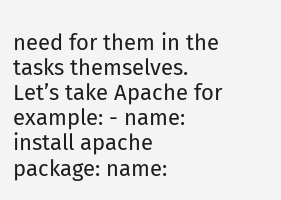need for them in the tasks themselves. Let’s take Apache for example: - name: install apache package: name: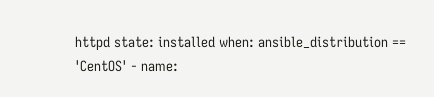httpd state: installed when: ansible_distribution == 'CentOS' - name: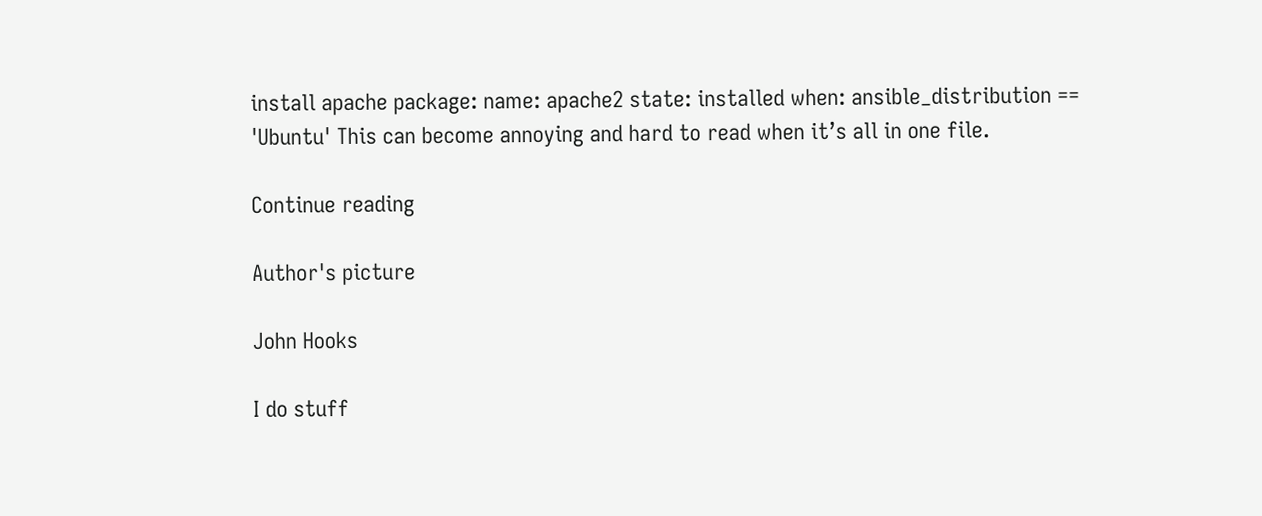install apache package: name: apache2 state: installed when: ansible_distribution == 'Ubuntu' This can become annoying and hard to read when it’s all in one file.

Continue reading

Author's picture

John Hooks

I do stuff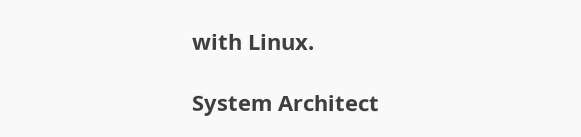with Linux.

System Architect